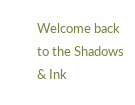Welcome back to the Shadows & Ink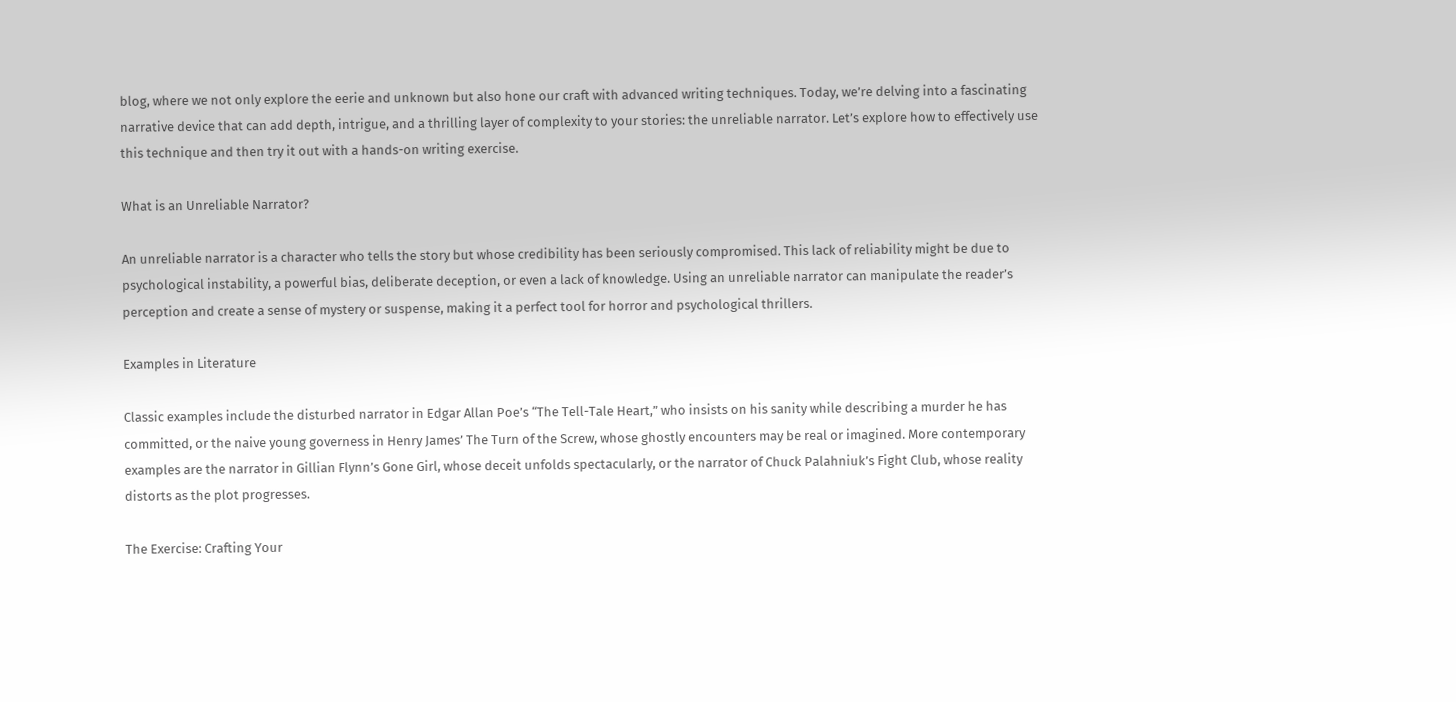blog, where we not only explore the eerie and unknown but also hone our craft with advanced writing techniques. Today, we’re delving into a fascinating narrative device that can add depth, intrigue, and a thrilling layer of complexity to your stories: the unreliable narrator. Let’s explore how to effectively use this technique and then try it out with a hands-on writing exercise.

What is an Unreliable Narrator?

An unreliable narrator is a character who tells the story but whose credibility has been seriously compromised. This lack of reliability might be due to psychological instability, a powerful bias, deliberate deception, or even a lack of knowledge. Using an unreliable narrator can manipulate the reader’s perception and create a sense of mystery or suspense, making it a perfect tool for horror and psychological thrillers.

Examples in Literature

Classic examples include the disturbed narrator in Edgar Allan Poe’s “The Tell-Tale Heart,” who insists on his sanity while describing a murder he has committed, or the naive young governess in Henry James’ The Turn of the Screw, whose ghostly encounters may be real or imagined. More contemporary examples are the narrator in Gillian Flynn’s Gone Girl, whose deceit unfolds spectacularly, or the narrator of Chuck Palahniuk’s Fight Club, whose reality distorts as the plot progresses.

The Exercise: Crafting Your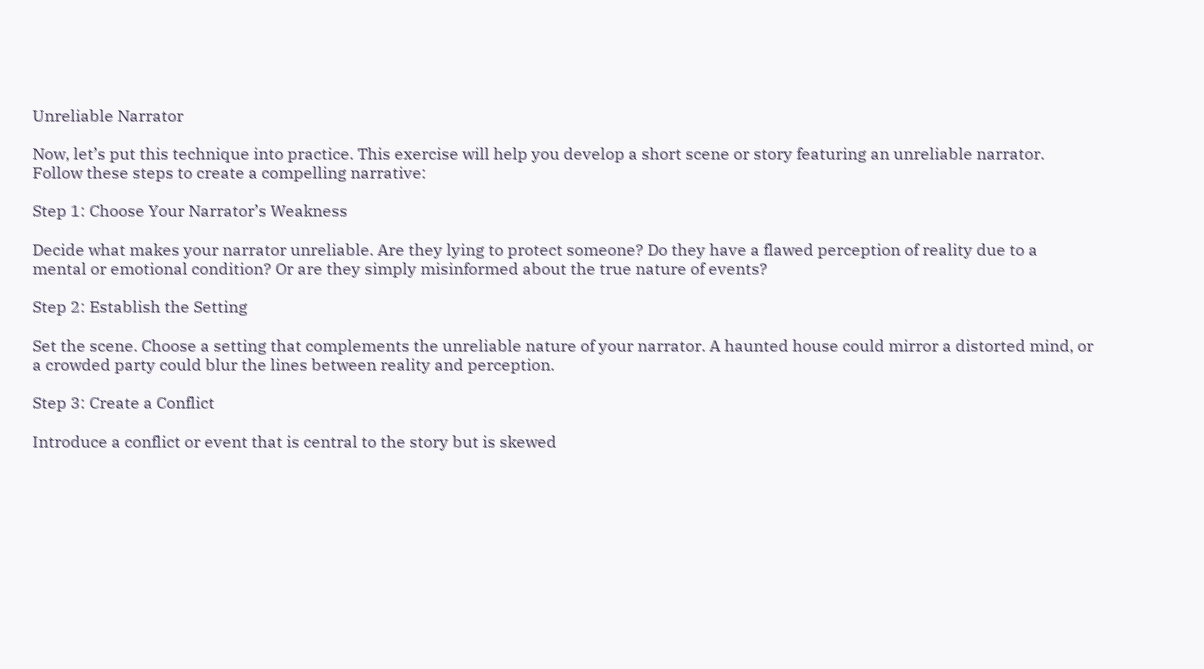Unreliable Narrator

Now, let’s put this technique into practice. This exercise will help you develop a short scene or story featuring an unreliable narrator. Follow these steps to create a compelling narrative:

Step 1: Choose Your Narrator’s Weakness

Decide what makes your narrator unreliable. Are they lying to protect someone? Do they have a flawed perception of reality due to a mental or emotional condition? Or are they simply misinformed about the true nature of events?

Step 2: Establish the Setting

Set the scene. Choose a setting that complements the unreliable nature of your narrator. A haunted house could mirror a distorted mind, or a crowded party could blur the lines between reality and perception.

Step 3: Create a Conflict

Introduce a conflict or event that is central to the story but is skewed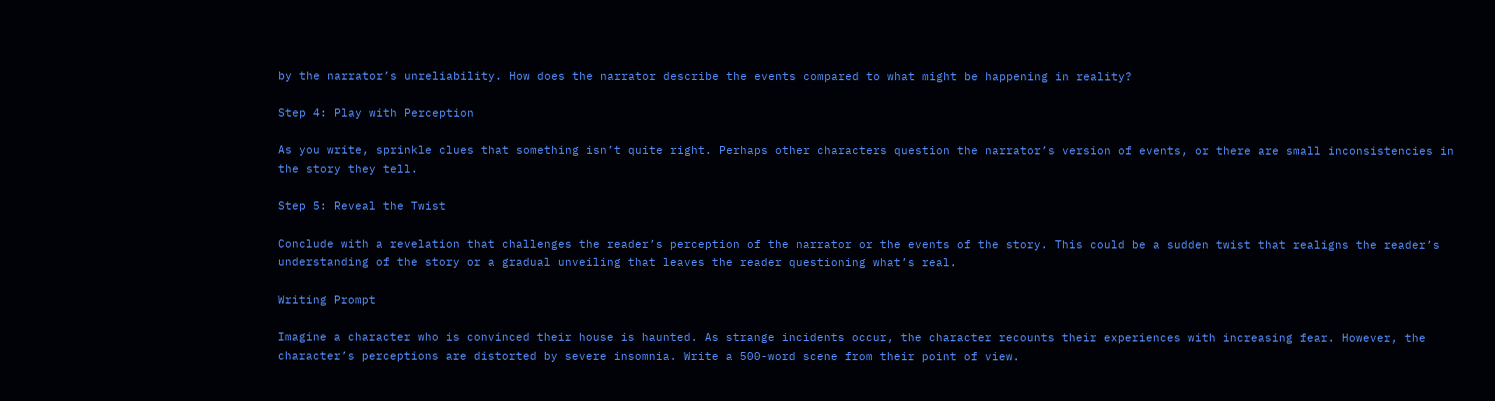by the narrator’s unreliability. How does the narrator describe the events compared to what might be happening in reality?

Step 4: Play with Perception

As you write, sprinkle clues that something isn’t quite right. Perhaps other characters question the narrator’s version of events, or there are small inconsistencies in the story they tell.

Step 5: Reveal the Twist

Conclude with a revelation that challenges the reader’s perception of the narrator or the events of the story. This could be a sudden twist that realigns the reader’s understanding of the story or a gradual unveiling that leaves the reader questioning what’s real.

Writing Prompt

Imagine a character who is convinced their house is haunted. As strange incidents occur, the character recounts their experiences with increasing fear. However, the character’s perceptions are distorted by severe insomnia. Write a 500-word scene from their point of view.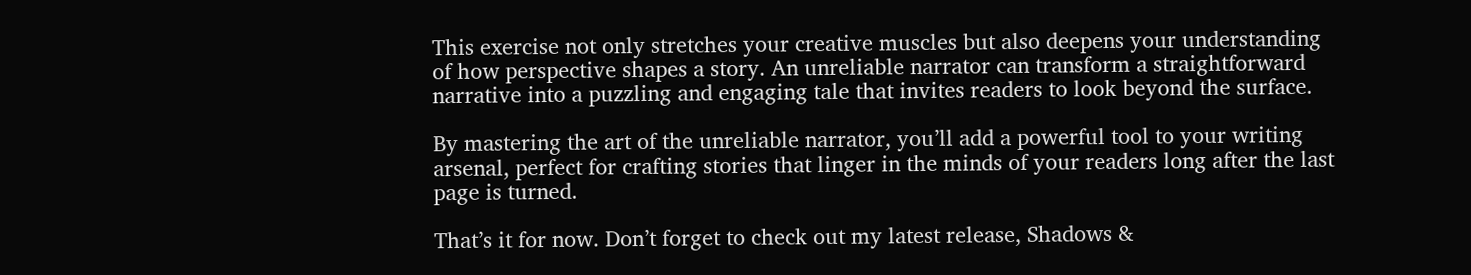This exercise not only stretches your creative muscles but also deepens your understanding of how perspective shapes a story. An unreliable narrator can transform a straightforward narrative into a puzzling and engaging tale that invites readers to look beyond the surface.

By mastering the art of the unreliable narrator, you’ll add a powerful tool to your writing arsenal, perfect for crafting stories that linger in the minds of your readers long after the last page is turned.

That’s it for now. Don’t forget to check out my latest release, Shadows &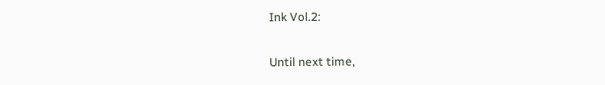Ink Vol.2:

Until next time,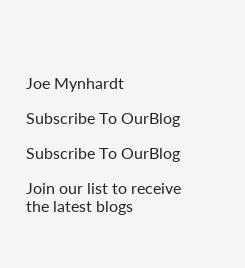Joe Mynhardt

Subscribe To OurBlog

Subscribe To OurBlog

Join our list to receive the latest blogs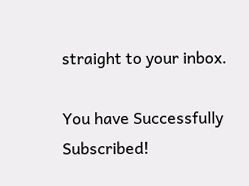straight to your inbox.

You have Successfully Subscribed!